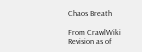Chaos Breath

From CrawlWiki
Revision as of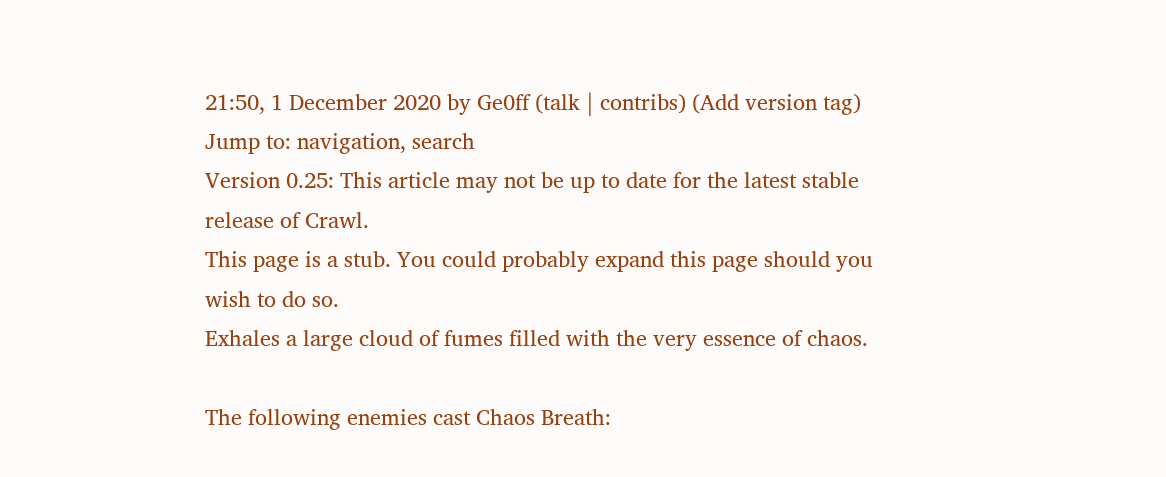21:50, 1 December 2020 by Ge0ff (talk | contribs) (Add version tag)
Jump to: navigation, search
Version 0.25: This article may not be up to date for the latest stable release of Crawl.
This page is a stub. You could probably expand this page should you wish to do so.
Exhales a large cloud of fumes filled with the very essence of chaos.

The following enemies cast Chaos Breath: